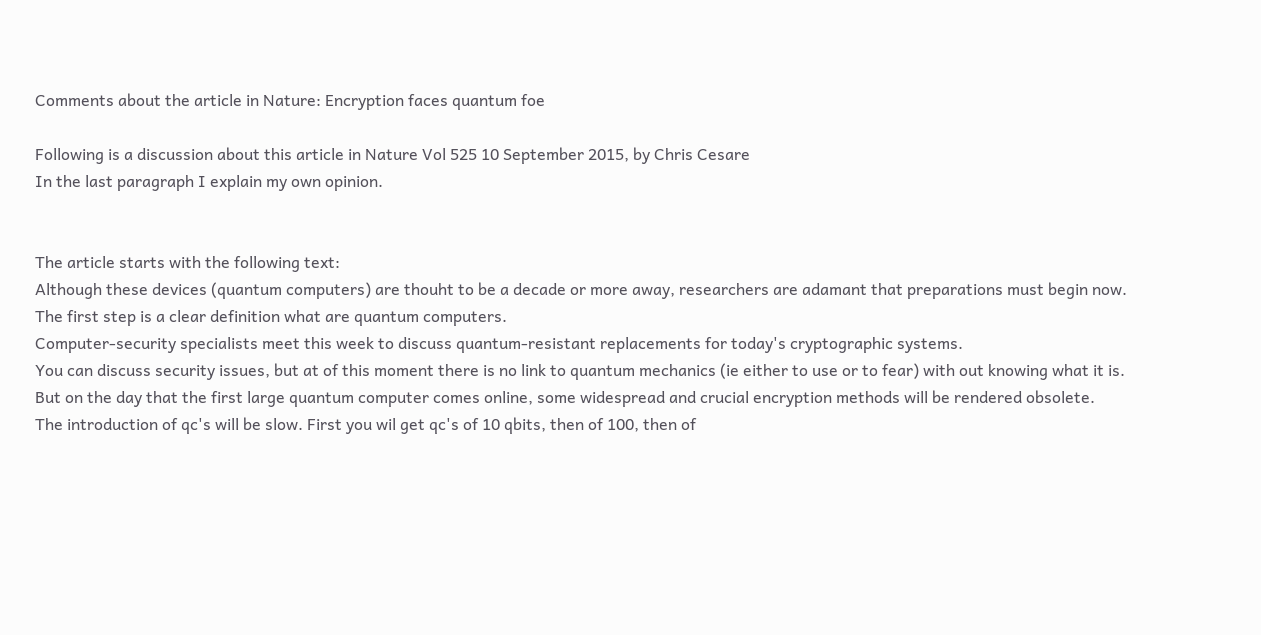Comments about the article in Nature: Encryption faces quantum foe

Following is a discussion about this article in Nature Vol 525 10 September 2015, by Chris Cesare
In the last paragraph I explain my own opinion.


The article starts with the following text:
Although these devices (quantum computers) are thouht to be a decade or more away, researchers are adamant that preparations must begin now.
The first step is a clear definition what are quantum computers.
Computer-security specialists meet this week to discuss quantum-resistant replacements for today's cryptographic systems.
You can discuss security issues, but at of this moment there is no link to quantum mechanics (ie either to use or to fear) with out knowing what it is.
But on the day that the first large quantum computer comes online, some widespread and crucial encryption methods will be rendered obsolete.
The introduction of qc's will be slow. First you wil get qc's of 10 qbits, then of 100, then of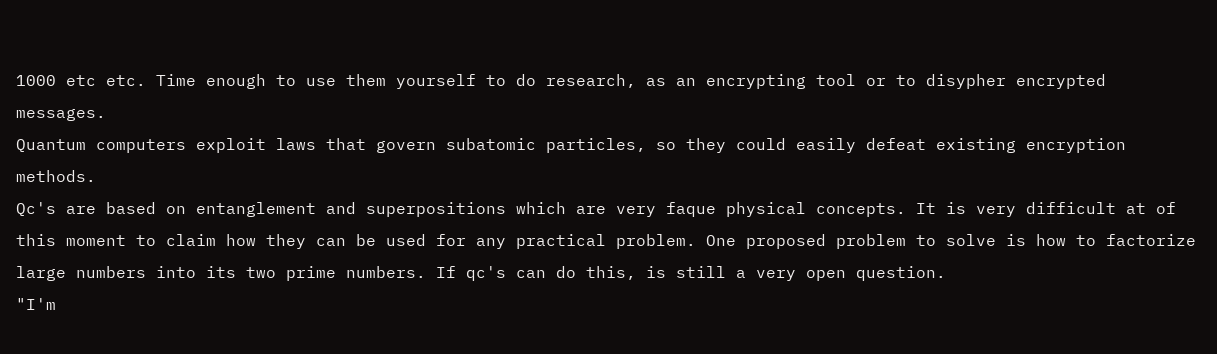1000 etc etc. Time enough to use them yourself to do research, as an encrypting tool or to disypher encrypted messages.
Quantum computers exploit laws that govern subatomic particles, so they could easily defeat existing encryption methods.
Qc's are based on entanglement and superpositions which are very faque physical concepts. It is very difficult at of this moment to claim how they can be used for any practical problem. One proposed problem to solve is how to factorize large numbers into its two prime numbers. If qc's can do this, is still a very open question.
"I'm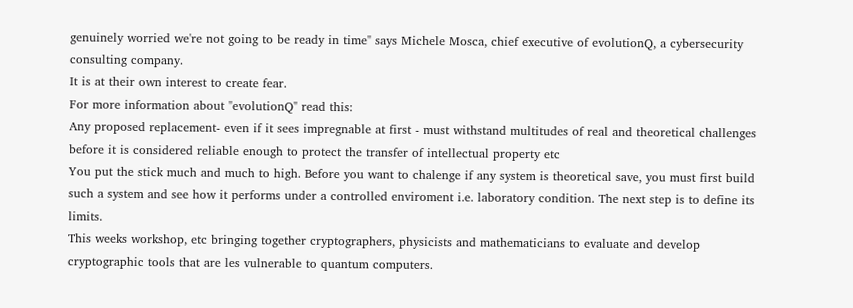genuinely worried we're not going to be ready in time" says Michele Mosca, chief executive of evolutionQ, a cybersecurity consulting company.
It is at their own interest to create fear.
For more information about "evolutionQ" read this:
Any proposed replacement- even if it sees impregnable at first - must withstand multitudes of real and theoretical challenges before it is considered reliable enough to protect the transfer of intellectual property etc
You put the stick much and much to high. Before you want to chalenge if any system is theoretical save, you must first build such a system and see how it performs under a controlled enviroment i.e. laboratory condition. The next step is to define its limits.
This weeks workshop, etc bringing together cryptographers, physicists and mathematicians to evaluate and develop cryptographic tools that are les vulnerable to quantum computers.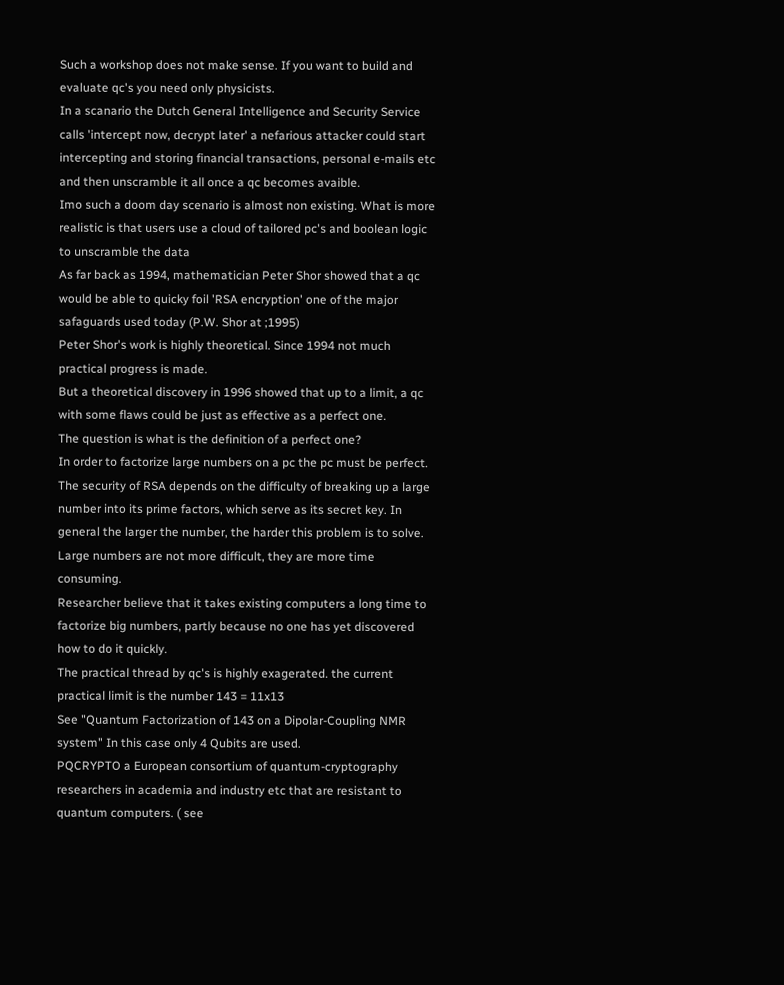Such a workshop does not make sense. If you want to build and evaluate qc's you need only physicists.
In a scanario the Dutch General Intelligence and Security Service calls 'intercept now, decrypt later' a nefarious attacker could start intercepting and storing financial transactions, personal e-mails etc and then unscramble it all once a qc becomes avaible.
Imo such a doom day scenario is almost non existing. What is more realistic is that users use a cloud of tailored pc's and boolean logic to unscramble the data
As far back as 1994, mathematician Peter Shor showed that a qc would be able to quicky foil 'RSA encryption' one of the major safaguards used today (P.W. Shor at ;1995)
Peter Shor's work is highly theoretical. Since 1994 not much practical progress is made.
But a theoretical discovery in 1996 showed that up to a limit, a qc with some flaws could be just as effective as a perfect one.
The question is what is the definition of a perfect one?
In order to factorize large numbers on a pc the pc must be perfect.
The security of RSA depends on the difficulty of breaking up a large number into its prime factors, which serve as its secret key. In general the larger the number, the harder this problem is to solve.
Large numbers are not more difficult, they are more time consuming.
Researcher believe that it takes existing computers a long time to factorize big numbers, partly because no one has yet discovered how to do it quickly.
The practical thread by qc's is highly exagerated. the current practical limit is the number 143 = 11x13
See "Quantum Factorization of 143 on a Dipolar-Coupling NMR system" In this case only 4 Qubits are used.
PQCRYPTO a European consortium of quantum-cryptography researchers in academia and industry etc that are resistant to quantum computers. ( see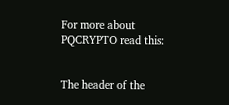For more about PQCRYPTO read this:


The header of the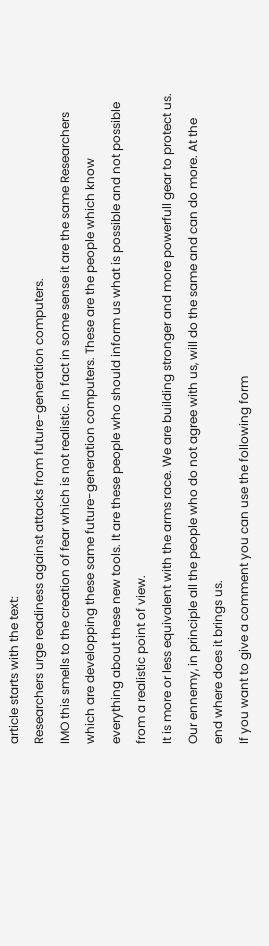article starts with the text:
Researchers urge readiness against attacks from future-generation computers.
IMO this smells to the creation of fear which is not realistic. In fact in some sense it are the same Researchers which are developping these same future-generation computers. These are the people which know everything about these new tools. It are these people who should inform us what is possible and not possible from a realistic point of view.
It is more or less equivalent with the arms race. We are building stronger and more powerfull gear to protect us. Our ennemy, in principle all the people who do not agree with us, will do the same and can do more. At the end where does it brings us.
If you want to give a comment you can use the following form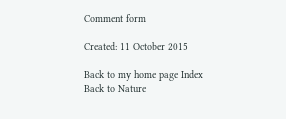Comment form

Created: 11 October 2015

Back to my home page Index
Back to Nature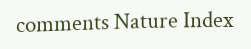comments Nature Index